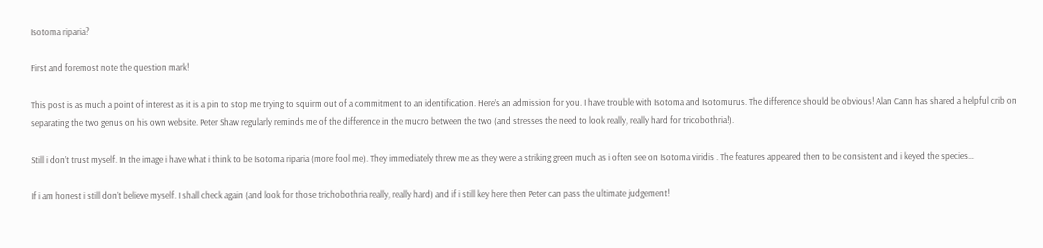Isotoma riparia?

First and foremost note the question mark!

This post is as much a point of interest as it is a pin to stop me trying to squirm out of a commitment to an identification. Here’s an admission for you. I have trouble with Isotoma and Isotomurus. The difference should be obvious! Alan Cann has shared a helpful crib on separating the two genus on his own website. Peter Shaw regularly reminds me of the difference in the mucro between the two (and stresses the need to look really, really hard for tricobothria!).

Still i don’t trust myself. In the image i have what i think to be Isotoma riparia (more fool me). They immediately threw me as they were a striking green much as i often see on Isotoma viridis . The features appeared then to be consistent and i keyed the species…

If i am honest i still don’t believe myself. I shall check again (and look for those trichobothria really, really hard) and if i still key here then Peter can pass the ultimate judgement!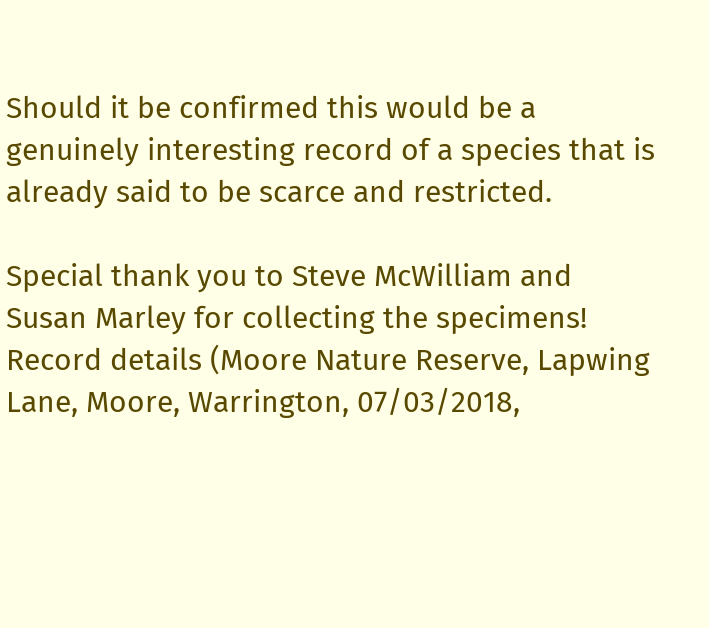Should it be confirmed this would be a genuinely interesting record of a species that is already said to be scarce and restricted.

Special thank you to Steve McWilliam and Susan Marley for collecting the specimens! Record details (Moore Nature Reserve, Lapwing Lane, Moore, Warrington, 07/03/2018,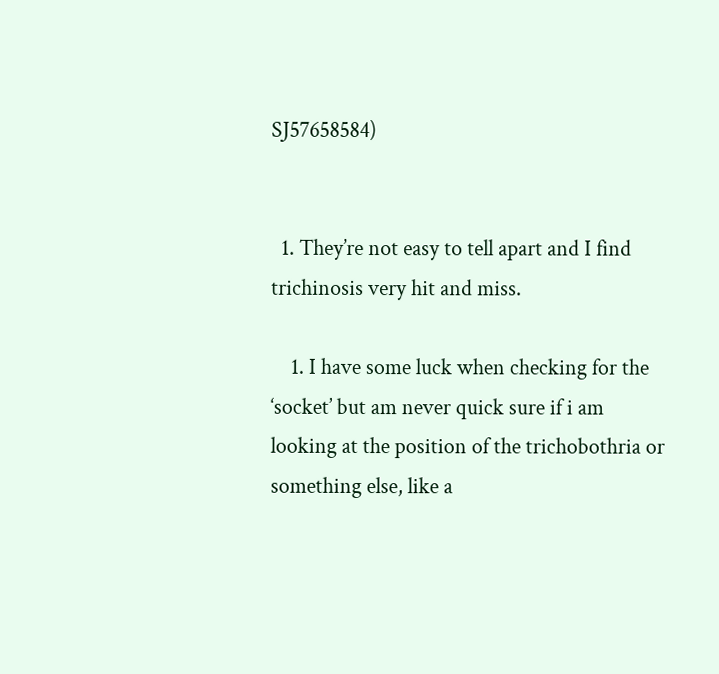SJ57658584)


  1. They’re not easy to tell apart and I find trichinosis very hit and miss.

    1. I have some luck when checking for the ‘socket’ but am never quick sure if i am looking at the position of the trichobothria or something else, like a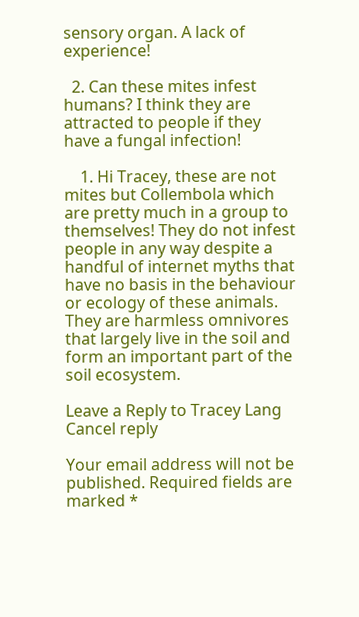sensory organ. A lack of experience!

  2. Can these mites infest humans? I think they are attracted to people if they have a fungal infection!

    1. Hi Tracey, these are not mites but Collembola which are pretty much in a group to themselves! They do not infest people in any way despite a handful of internet myths that have no basis in the behaviour or ecology of these animals. They are harmless omnivores that largely live in the soil and form an important part of the soil ecosystem.

Leave a Reply to Tracey Lang Cancel reply

Your email address will not be published. Required fields are marked *